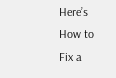Here’s How to Fix a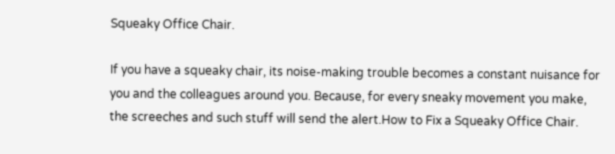Squeaky Office Chair.

If you have a squeaky chair, its noise-making trouble becomes a constant nuisance for you and the colleagues around you. Because, for every sneaky movement you make, the screeches and such stuff will send the alert.How to Fix a Squeaky Office Chair.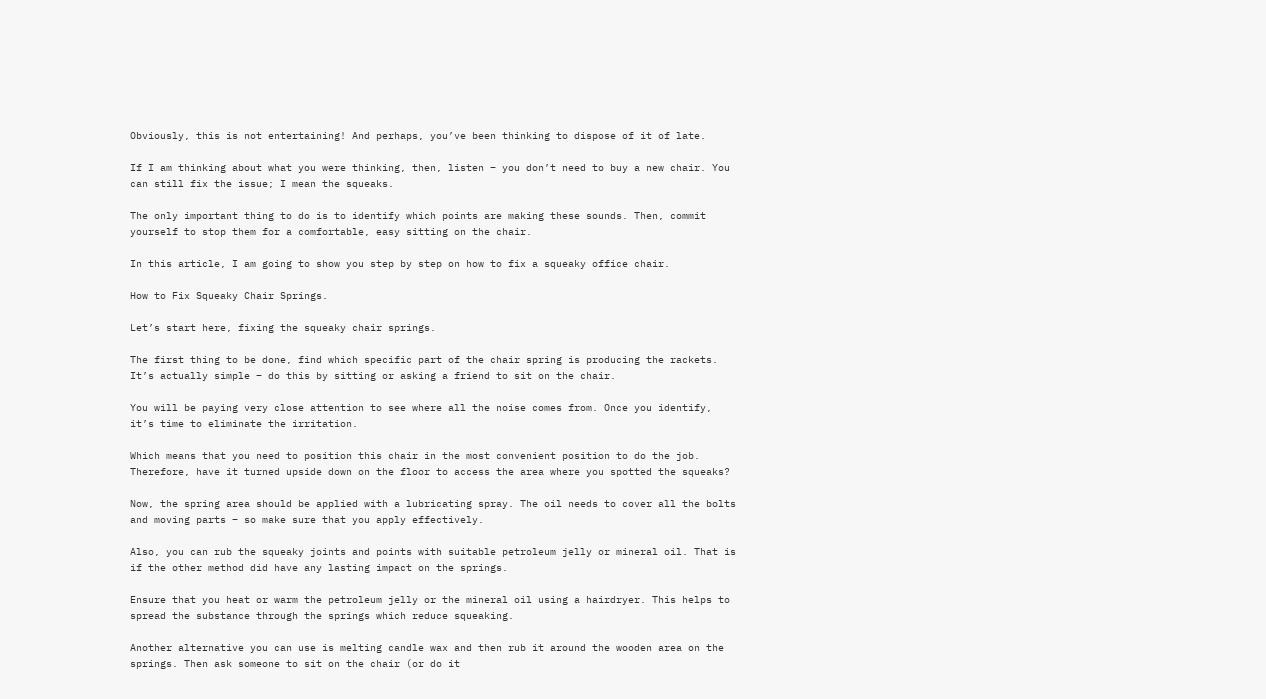Obviously, this is not entertaining! And perhaps, you’ve been thinking to dispose of it of late.

If I am thinking about what you were thinking, then, listen – you don’t need to buy a new chair. You can still fix the issue; I mean the squeaks.

The only important thing to do is to identify which points are making these sounds. Then, commit yourself to stop them for a comfortable, easy sitting on the chair.

In this article, I am going to show you step by step on how to fix a squeaky office chair.

How to Fix Squeaky Chair Springs.

Let’s start here, fixing the squeaky chair springs.

The first thing to be done, find which specific part of the chair spring is producing the rackets. It’s actually simple – do this by sitting or asking a friend to sit on the chair.

You will be paying very close attention to see where all the noise comes from. Once you identify, it’s time to eliminate the irritation.

Which means that you need to position this chair in the most convenient position to do the job. Therefore, have it turned upside down on the floor to access the area where you spotted the squeaks?

Now, the spring area should be applied with a lubricating spray. The oil needs to cover all the bolts and moving parts – so make sure that you apply effectively.

Also, you can rub the squeaky joints and points with suitable petroleum jelly or mineral oil. That is if the other method did have any lasting impact on the springs.

Ensure that you heat or warm the petroleum jelly or the mineral oil using a hairdryer. This helps to spread the substance through the springs which reduce squeaking.

Another alternative you can use is melting candle wax and then rub it around the wooden area on the springs. Then ask someone to sit on the chair (or do it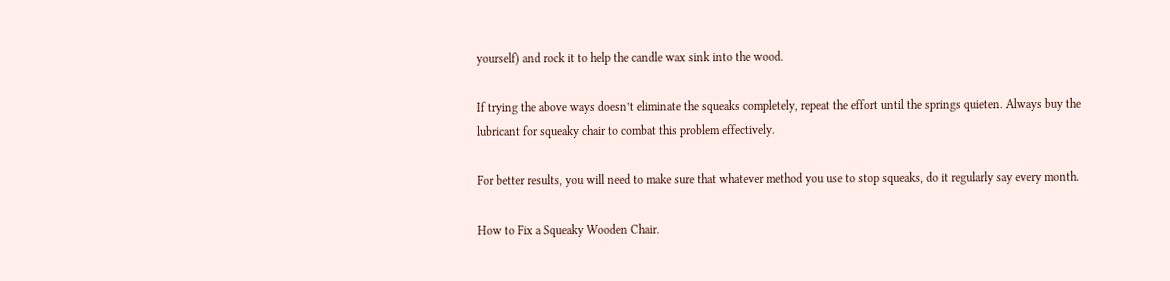yourself) and rock it to help the candle wax sink into the wood.

If trying the above ways doesn’t eliminate the squeaks completely, repeat the effort until the springs quieten. Always buy the lubricant for squeaky chair to combat this problem effectively.

For better results, you will need to make sure that whatever method you use to stop squeaks, do it regularly say every month.

How to Fix a Squeaky Wooden Chair.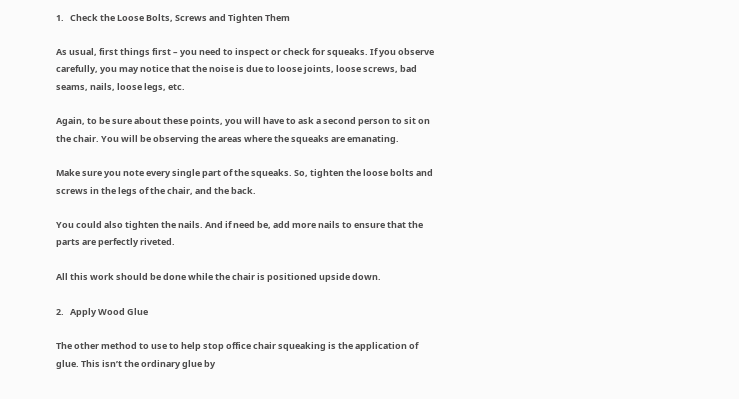1.   Check the Loose Bolts, Screws and Tighten Them

As usual, first things first – you need to inspect or check for squeaks. If you observe carefully, you may notice that the noise is due to loose joints, loose screws, bad seams, nails, loose legs, etc.

Again, to be sure about these points, you will have to ask a second person to sit on the chair. You will be observing the areas where the squeaks are emanating.

Make sure you note every single part of the squeaks. So, tighten the loose bolts and screws in the legs of the chair, and the back.

You could also tighten the nails. And if need be, add more nails to ensure that the parts are perfectly riveted.

All this work should be done while the chair is positioned upside down.

2.   Apply Wood Glue

The other method to use to help stop office chair squeaking is the application of glue. This isn’t the ordinary glue by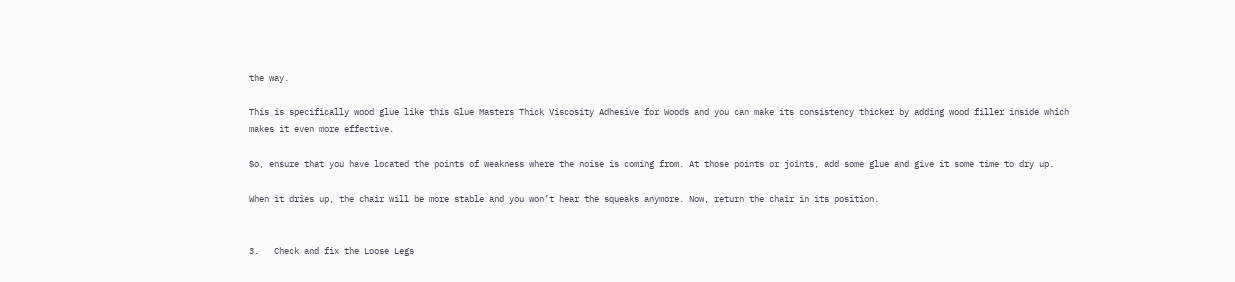the way.

This is specifically wood glue like this Glue Masters Thick Viscosity Adhesive for Woods and you can make its consistency thicker by adding wood filler inside which makes it even more effective.

So, ensure that you have located the points of weakness where the noise is coming from. At those points or joints, add some glue and give it some time to dry up.

When it dries up, the chair will be more stable and you won’t hear the squeaks anymore. Now, return the chair in its position.


3.   Check and fix the Loose Legs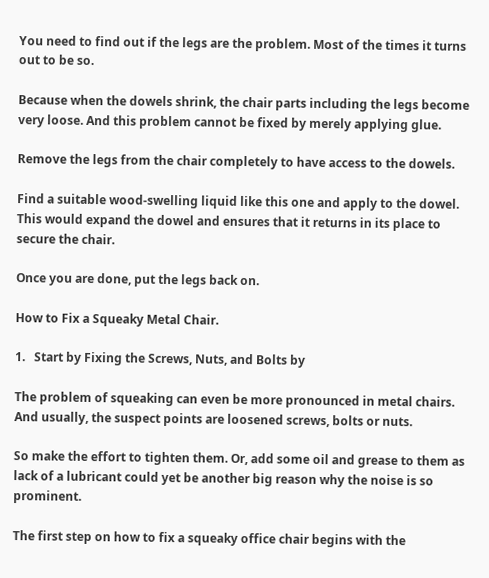You need to find out if the legs are the problem. Most of the times it turns out to be so.

Because when the dowels shrink, the chair parts including the legs become very loose. And this problem cannot be fixed by merely applying glue.

Remove the legs from the chair completely to have access to the dowels.

Find a suitable wood-swelling liquid like this one and apply to the dowel. This would expand the dowel and ensures that it returns in its place to secure the chair.

Once you are done, put the legs back on.

How to Fix a Squeaky Metal Chair.

1.   Start by Fixing the Screws, Nuts, and Bolts by

The problem of squeaking can even be more pronounced in metal chairs. And usually, the suspect points are loosened screws, bolts or nuts.

So make the effort to tighten them. Or, add some oil and grease to them as lack of a lubricant could yet be another big reason why the noise is so prominent.

The first step on how to fix a squeaky office chair begins with the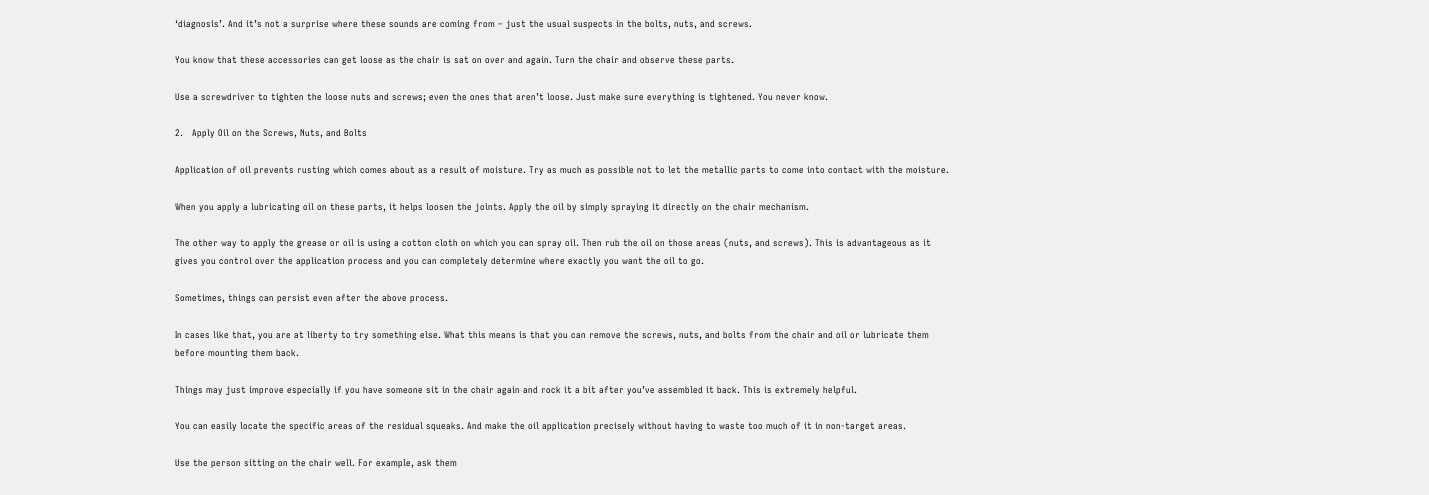‘diagnosis’. And it’s not a surprise where these sounds are coming from – just the usual suspects in the bolts, nuts, and screws.

You know that these accessories can get loose as the chair is sat on over and again. Turn the chair and observe these parts.

Use a screwdriver to tighten the loose nuts and screws; even the ones that aren’t loose. Just make sure everything is tightened. You never know.

2.   Apply Oil on the Screws, Nuts, and Bolts

Application of oil prevents rusting which comes about as a result of moisture. Try as much as possible not to let the metallic parts to come into contact with the moisture.

When you apply a lubricating oil on these parts, it helps loosen the joints. Apply the oil by simply spraying it directly on the chair mechanism.

The other way to apply the grease or oil is using a cotton cloth on which you can spray oil. Then rub the oil on those areas (nuts, and screws). This is advantageous as it gives you control over the application process and you can completely determine where exactly you want the oil to go.

Sometimes, things can persist even after the above process.

In cases like that, you are at liberty to try something else. What this means is that you can remove the screws, nuts, and bolts from the chair and oil or lubricate them before mounting them back.

Things may just improve especially if you have someone sit in the chair again and rock it a bit after you’ve assembled it back. This is extremely helpful.

You can easily locate the specific areas of the residual squeaks. And make the oil application precisely without having to waste too much of it in non-target areas.

Use the person sitting on the chair well. For example, ask them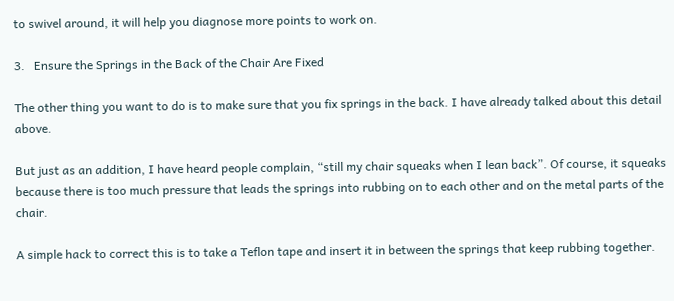to swivel around, it will help you diagnose more points to work on.

3.   Ensure the Springs in the Back of the Chair Are Fixed

The other thing you want to do is to make sure that you fix springs in the back. I have already talked about this detail above.

But just as an addition, I have heard people complain, “still my chair squeaks when I lean back”. Of course, it squeaks because there is too much pressure that leads the springs into rubbing on to each other and on the metal parts of the chair.

A simple hack to correct this is to take a Teflon tape and insert it in between the springs that keep rubbing together.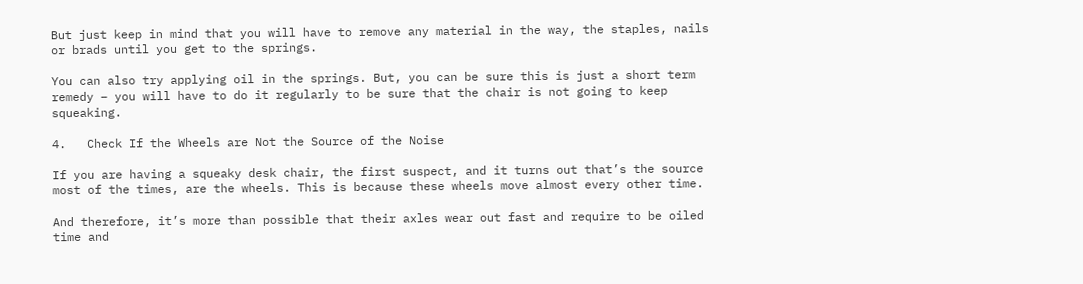But just keep in mind that you will have to remove any material in the way, the staples, nails or brads until you get to the springs.

You can also try applying oil in the springs. But, you can be sure this is just a short term remedy – you will have to do it regularly to be sure that the chair is not going to keep squeaking.

4.   Check If the Wheels are Not the Source of the Noise

If you are having a squeaky desk chair, the first suspect, and it turns out that’s the source most of the times, are the wheels. This is because these wheels move almost every other time.

And therefore, it’s more than possible that their axles wear out fast and require to be oiled time and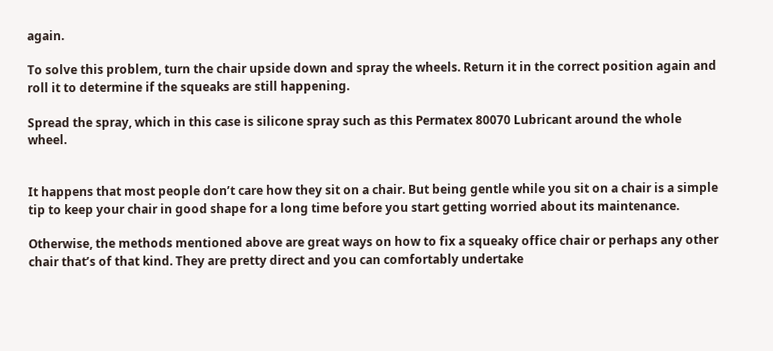again.

To solve this problem, turn the chair upside down and spray the wheels. Return it in the correct position again and roll it to determine if the squeaks are still happening.

Spread the spray, which in this case is silicone spray such as this Permatex 80070 Lubricant around the whole wheel.


It happens that most people don’t care how they sit on a chair. But being gentle while you sit on a chair is a simple tip to keep your chair in good shape for a long time before you start getting worried about its maintenance.

Otherwise, the methods mentioned above are great ways on how to fix a squeaky office chair or perhaps any other chair that’s of that kind. They are pretty direct and you can comfortably undertake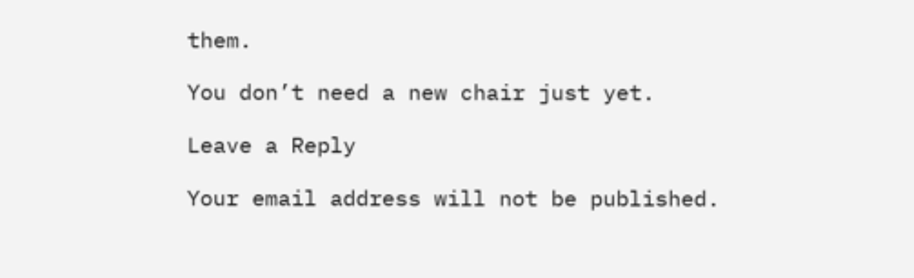them.

You don’t need a new chair just yet.

Leave a Reply

Your email address will not be published.